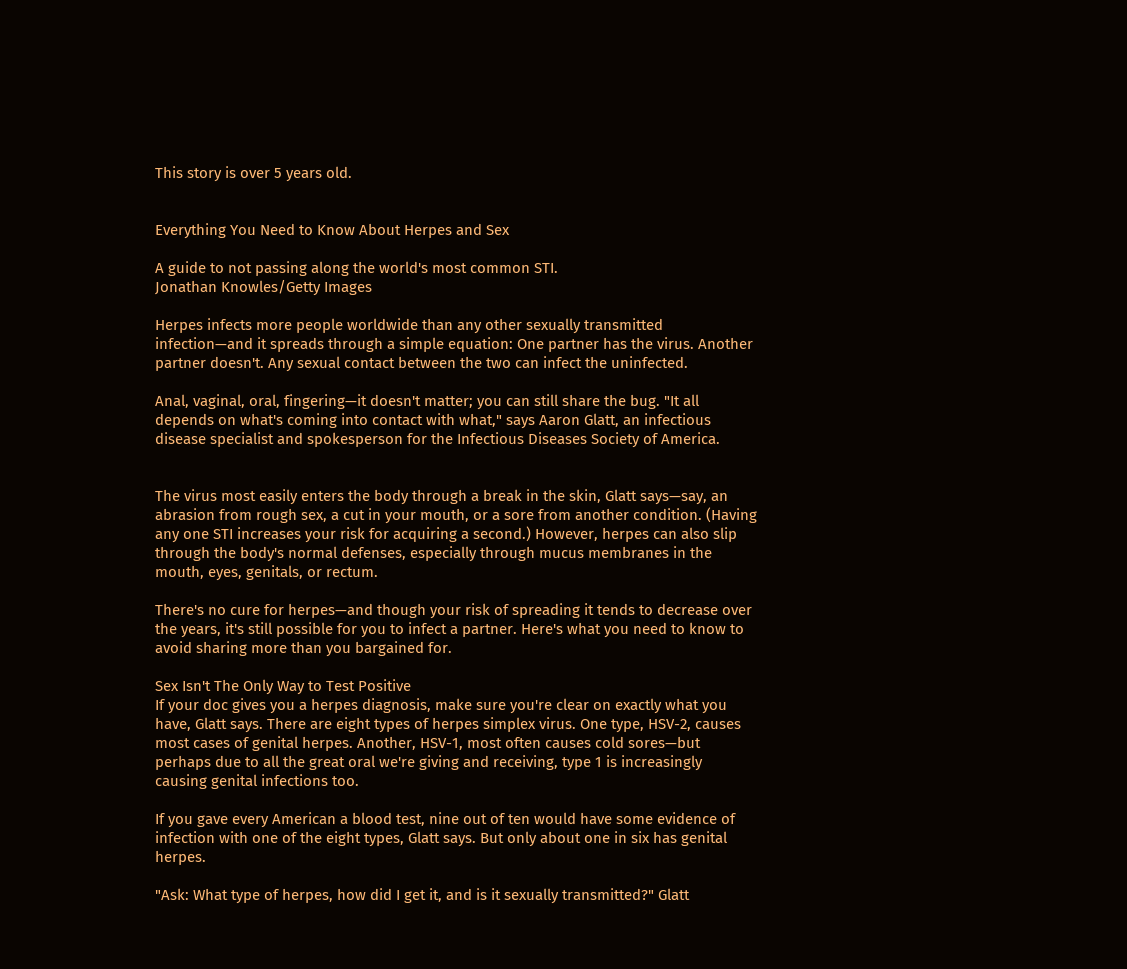This story is over 5 years old.


Everything You Need to Know About Herpes and Sex

A guide to not passing along the world's most common STI.
Jonathan Knowles/Getty Images

Herpes infects more people worldwide than any other sexually transmitted infection—and it spreads through a simple equation: One partner has the virus. Another partner doesn't. Any sexual contact between the two can infect the uninfected.

Anal, vaginal, oral, fingering—it doesn't matter; you can still share the bug. "It all depends on what's coming into contact with what," says Aaron Glatt, an infectious disease specialist and spokesperson for the Infectious Diseases Society of America.


The virus most easily enters the body through a break in the skin, Glatt says—say, an abrasion from rough sex, a cut in your mouth, or a sore from another condition. (Having any one STI increases your risk for acquiring a second.) However, herpes can also slip through the body's normal defenses, especially through mucus membranes in the mouth, eyes, genitals, or rectum.

There's no cure for herpes—and though your risk of spreading it tends to decrease over the years, it's still possible for you to infect a partner. Here's what you need to know to avoid sharing more than you bargained for.

Sex Isn't The Only Way to Test Positive
If your doc gives you a herpes diagnosis, make sure you're clear on exactly what you have, Glatt says. There are eight types of herpes simplex virus. One type, HSV-2, causes most cases of genital herpes. Another, HSV-1, most often causes cold sores—but perhaps due to all the great oral we're giving and receiving, type 1 is increasingly causing genital infections too.

If you gave every American a blood test, nine out of ten would have some evidence of infection with one of the eight types, Glatt says. But only about one in six has genital herpes.

"Ask: What type of herpes, how did I get it, and is it sexually transmitted?" Glatt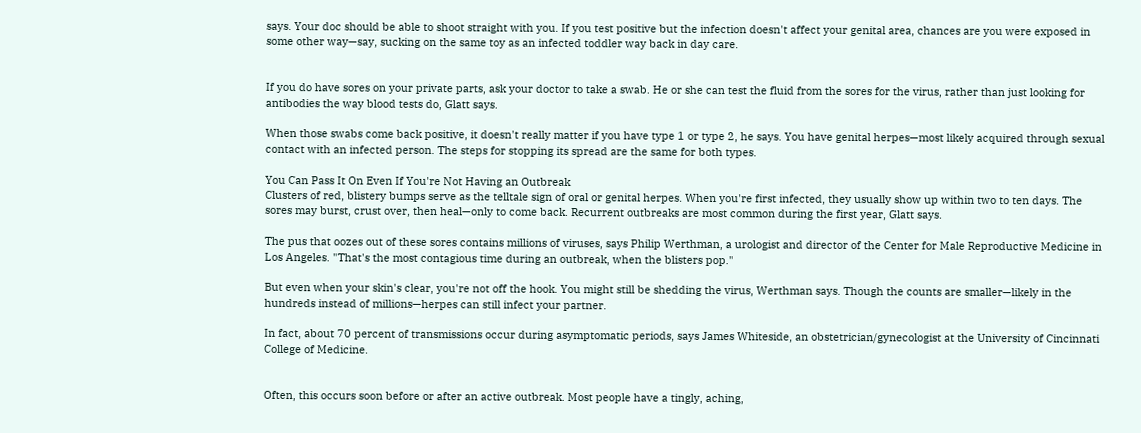says. Your doc should be able to shoot straight with you. If you test positive but the infection doesn't affect your genital area, chances are you were exposed in some other way—say, sucking on the same toy as an infected toddler way back in day care.


If you do have sores on your private parts, ask your doctor to take a swab. He or she can test the fluid from the sores for the virus, rather than just looking for antibodies the way blood tests do, Glatt says.

When those swabs come back positive, it doesn't really matter if you have type 1 or type 2, he says. You have genital herpes—most likely acquired through sexual contact with an infected person. The steps for stopping its spread are the same for both types.

You Can Pass It On Even If You're Not Having an Outbreak
Clusters of red, blistery bumps serve as the telltale sign of oral or genital herpes. When you're first infected, they usually show up within two to ten days. The sores may burst, crust over, then heal—only to come back. Recurrent outbreaks are most common during the first year, Glatt says.

The pus that oozes out of these sores contains millions of viruses, says Philip Werthman, a urologist and director of the Center for Male Reproductive Medicine in Los Angeles. "That's the most contagious time during an outbreak, when the blisters pop."

But even when your skin's clear, you're not off the hook. You might still be shedding the virus, Werthman says. Though the counts are smaller—likely in the hundreds instead of millions—herpes can still infect your partner.

In fact, about 70 percent of transmissions occur during asymptomatic periods, says James Whiteside, an obstetrician/gynecologist at the University of Cincinnati College of Medicine.


Often, this occurs soon before or after an active outbreak. Most people have a tingly, aching,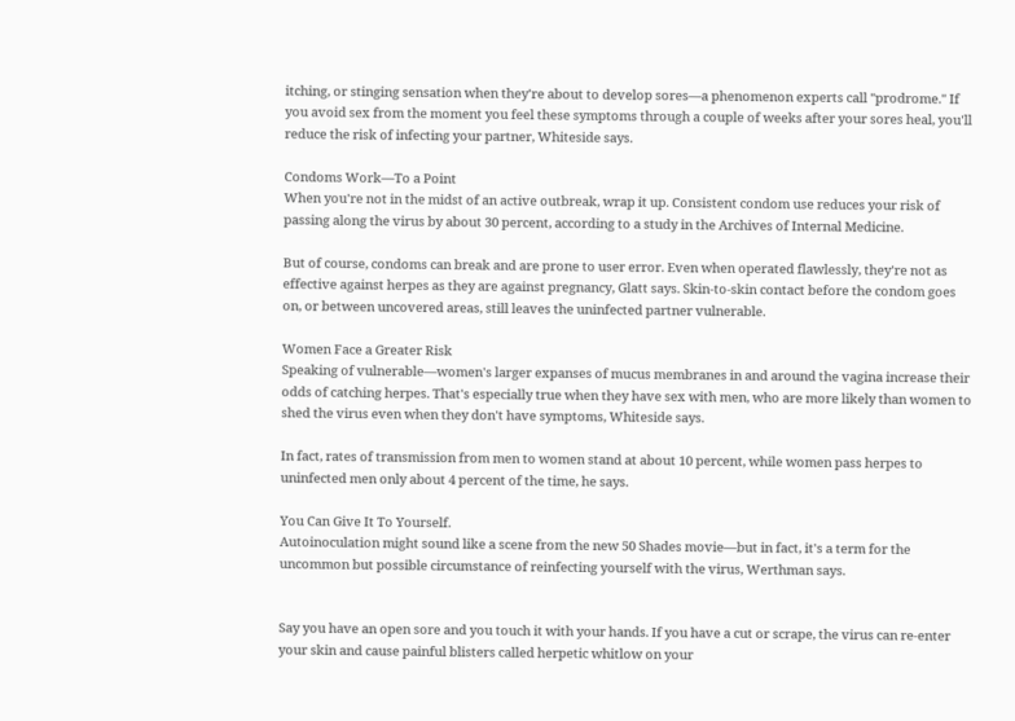itching, or stinging sensation when they're about to develop sores—a phenomenon experts call "prodrome." If you avoid sex from the moment you feel these symptoms through a couple of weeks after your sores heal, you'll reduce the risk of infecting your partner, Whiteside says.

Condoms Work—To a Point
When you're not in the midst of an active outbreak, wrap it up. Consistent condom use reduces your risk of passing along the virus by about 30 percent, according to a study in the Archives of Internal Medicine.

But of course, condoms can break and are prone to user error. Even when operated flawlessly, they're not as effective against herpes as they are against pregnancy, Glatt says. Skin-to-skin contact before the condom goes on, or between uncovered areas, still leaves the uninfected partner vulnerable.

Women Face a Greater Risk
Speaking of vulnerable—women's larger expanses of mucus membranes in and around the vagina increase their odds of catching herpes. That's especially true when they have sex with men, who are more likely than women to shed the virus even when they don't have symptoms, Whiteside says.

In fact, rates of transmission from men to women stand at about 10 percent, while women pass herpes to uninfected men only about 4 percent of the time, he says.

You Can Give It To Yourself.
Autoinoculation might sound like a scene from the new 50 Shades movie—but in fact, it's a term for the uncommon but possible circumstance of reinfecting yourself with the virus, Werthman says.


Say you have an open sore and you touch it with your hands. If you have a cut or scrape, the virus can re-enter your skin and cause painful blisters called herpetic whitlow on your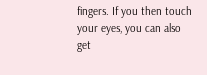fingers. If you then touch your eyes, you can also get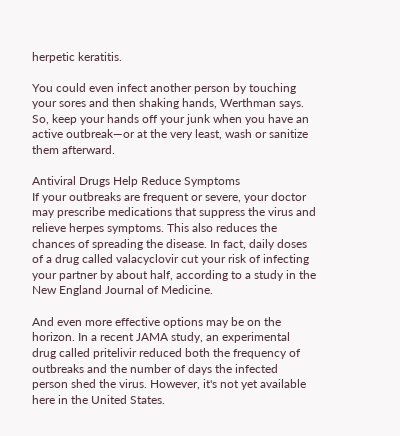herpetic keratitis.

You could even infect another person by touching your sores and then shaking hands, Werthman says. So, keep your hands off your junk when you have an active outbreak—or at the very least, wash or sanitize them afterward.

Antiviral Drugs Help Reduce Symptoms
If your outbreaks are frequent or severe, your doctor may prescribe medications that suppress the virus and relieve herpes symptoms. This also reduces the chances of spreading the disease. In fact, daily doses of a drug called valacyclovir cut your risk of infecting your partner by about half, according to a study in the New England Journal of Medicine.

And even more effective options may be on the horizon. In a recent JAMA study, an experimental drug called pritelivir reduced both the frequency of outbreaks and the number of days the infected person shed the virus. However, it's not yet available here in the United States.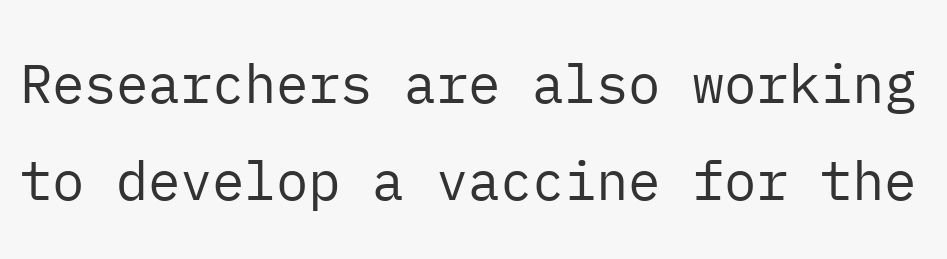Researchers are also working to develop a vaccine for the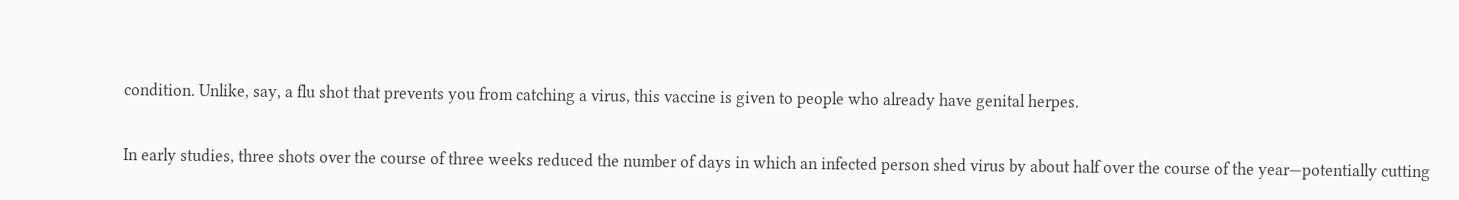condition. Unlike, say, a flu shot that prevents you from catching a virus, this vaccine is given to people who already have genital herpes.

In early studies, three shots over the course of three weeks reduced the number of days in which an infected person shed virus by about half over the course of the year—potentially cutting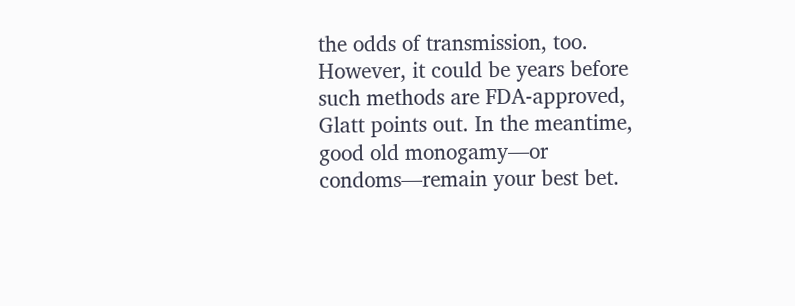the odds of transmission, too. However, it could be years before such methods are FDA-approved, Glatt points out. In the meantime, good old monogamy—or condoms—remain your best bet.